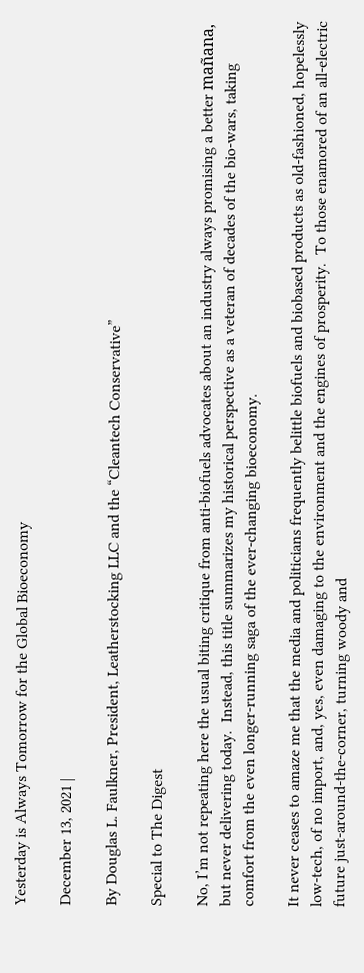Yesterday is Always Tomorrow for the Global Bioeconomy

December 13, 2021 |

By Douglas L. Faulkner, President, Leatherstocking LLC and the “Cleantech Conservative”

Special to The Digest

No, I’m not repeating here the usual biting critique from anti-biofuels advocates about an industry always promising a better mañana, but never delivering today.  Instead, this title summarizes my historical perspective as a veteran of decades of the bio-wars, taking comfort from the even longer-running saga of the ever-changing bioeconomy.

It never ceases to amaze me that the media and politicians frequently belittle biofuels and biobased products as old-fashioned, hopelessly low-tech, of no import, and, yes, even damaging to the environment and the engines of prosperity.  To those enamored of an all-electric future just-around-the-corner, turning woody and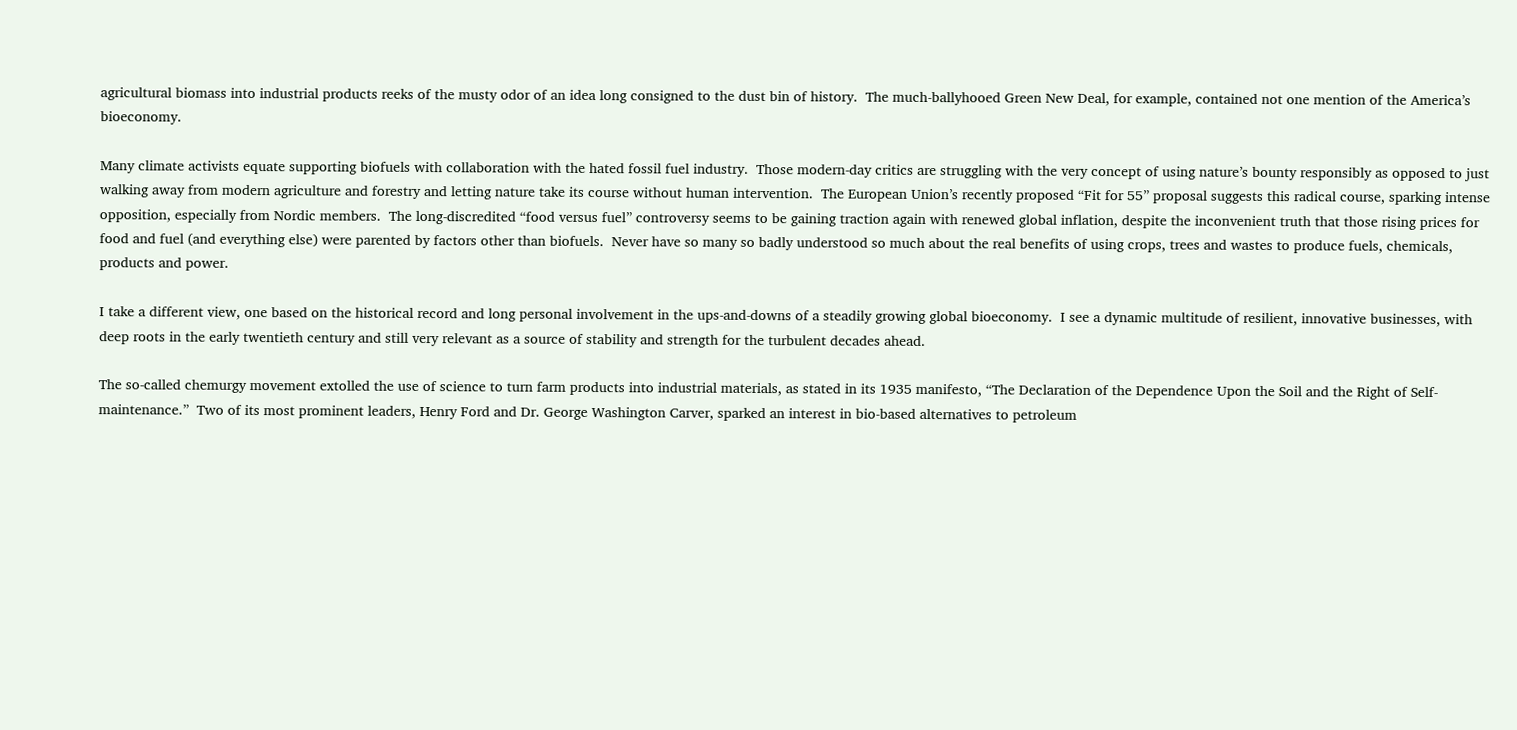agricultural biomass into industrial products reeks of the musty odor of an idea long consigned to the dust bin of history.  The much-ballyhooed Green New Deal, for example, contained not one mention of the America’s bioeconomy.

Many climate activists equate supporting biofuels with collaboration with the hated fossil fuel industry.  Those modern-day critics are struggling with the very concept of using nature’s bounty responsibly as opposed to just walking away from modern agriculture and forestry and letting nature take its course without human intervention.  The European Union’s recently proposed “Fit for 55” proposal suggests this radical course, sparking intense opposition, especially from Nordic members.  The long-discredited “food versus fuel” controversy seems to be gaining traction again with renewed global inflation, despite the inconvenient truth that those rising prices for food and fuel (and everything else) were parented by factors other than biofuels.  Never have so many so badly understood so much about the real benefits of using crops, trees and wastes to produce fuels, chemicals, products and power.

I take a different view, one based on the historical record and long personal involvement in the ups-and-downs of a steadily growing global bioeconomy.  I see a dynamic multitude of resilient, innovative businesses, with deep roots in the early twentieth century and still very relevant as a source of stability and strength for the turbulent decades ahead.

The so-called chemurgy movement extolled the use of science to turn farm products into industrial materials, as stated in its 1935 manifesto, “The Declaration of the Dependence Upon the Soil and the Right of Self-maintenance.”  Two of its most prominent leaders, Henry Ford and Dr. George Washington Carver, sparked an interest in bio-based alternatives to petroleum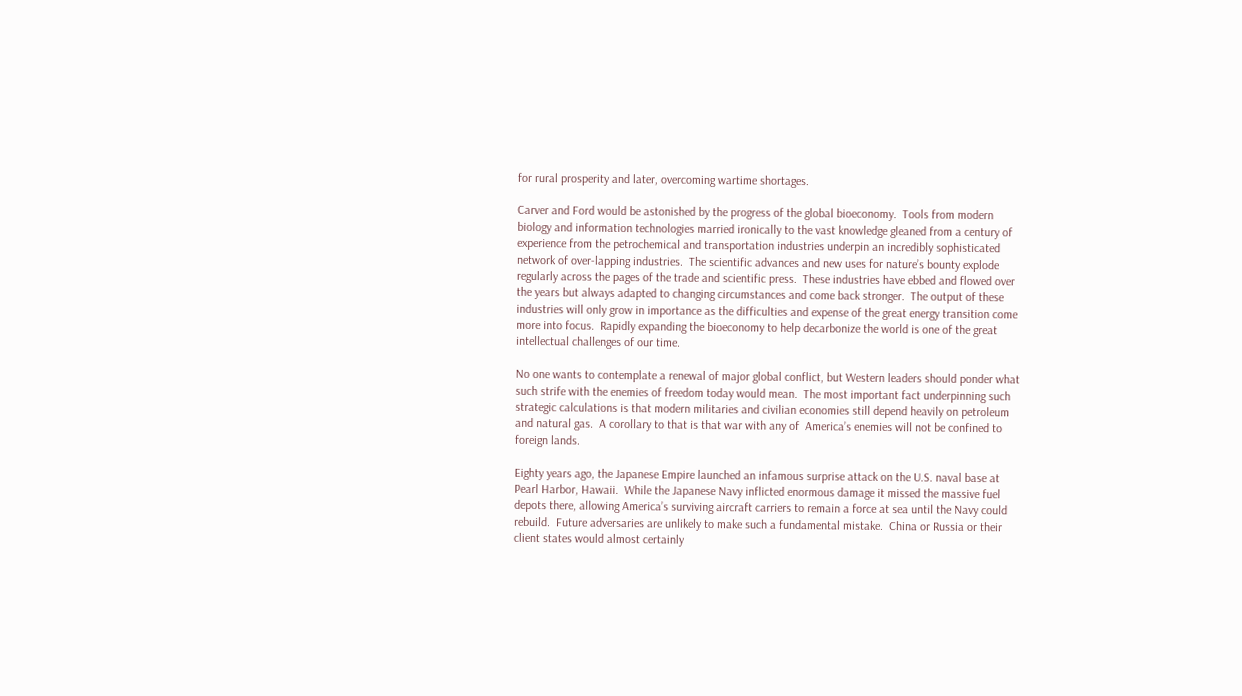for rural prosperity and later, overcoming wartime shortages.

Carver and Ford would be astonished by the progress of the global bioeconomy.  Tools from modern biology and information technologies married ironically to the vast knowledge gleaned from a century of experience from the petrochemical and transportation industries underpin an incredibly sophisticated network of over-lapping industries.  The scientific advances and new uses for nature’s bounty explode regularly across the pages of the trade and scientific press.  These industries have ebbed and flowed over the years but always adapted to changing circumstances and come back stronger.  The output of these industries will only grow in importance as the difficulties and expense of the great energy transition come more into focus.  Rapidly expanding the bioeconomy to help decarbonize the world is one of the great intellectual challenges of our time.

No one wants to contemplate a renewal of major global conflict, but Western leaders should ponder what such strife with the enemies of freedom today would mean.  The most important fact underpinning such strategic calculations is that modern militaries and civilian economies still depend heavily on petroleum and natural gas.  A corollary to that is that war with any of  America’s enemies will not be confined to foreign lands.

Eighty years ago, the Japanese Empire launched an infamous surprise attack on the U.S. naval base at Pearl Harbor, Hawaii.  While the Japanese Navy inflicted enormous damage it missed the massive fuel depots there, allowing America’s surviving aircraft carriers to remain a force at sea until the Navy could rebuild.  Future adversaries are unlikely to make such a fundamental mistake.  China or Russia or their client states would almost certainly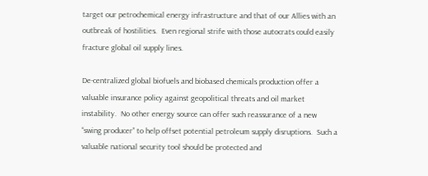target our petrochemical energy infrastructure and that of our Allies with an outbreak of hostilities.  Even regional strife with those autocrats could easily fracture global oil supply lines.

De-centralized global biofuels and biobased chemicals production offer a valuable insurance policy against geopolitical threats and oil market instability.  No other energy source can offer such reassurance of a new “swing producer” to help offset potential petroleum supply disruptions.  Such a valuable national security tool should be protected and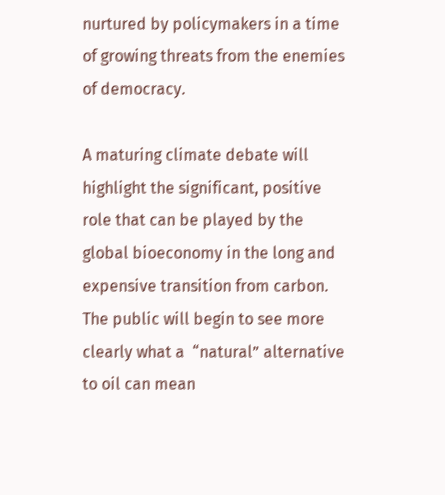nurtured by policymakers in a time of growing threats from the enemies of democracy.

A maturing climate debate will highlight the significant, positive role that can be played by the global bioeconomy in the long and expensive transition from carbon.  The public will begin to see more clearly what a  “natural” alternative to oil can mean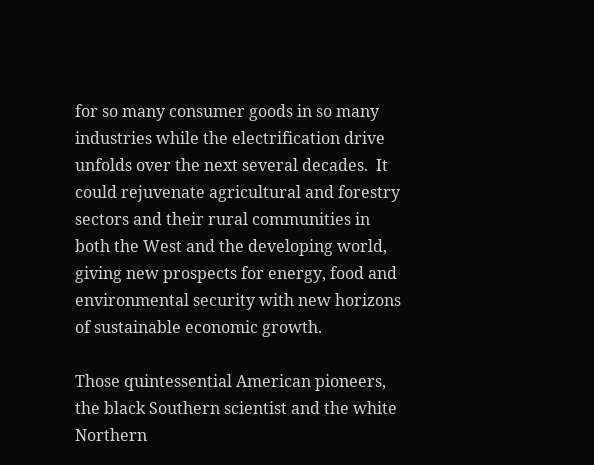for so many consumer goods in so many industries while the electrification drive unfolds over the next several decades.  It could rejuvenate agricultural and forestry sectors and their rural communities in both the West and the developing world, giving new prospects for energy, food and environmental security with new horizons of sustainable economic growth.

Those quintessential American pioneers, the black Southern scientist and the white Northern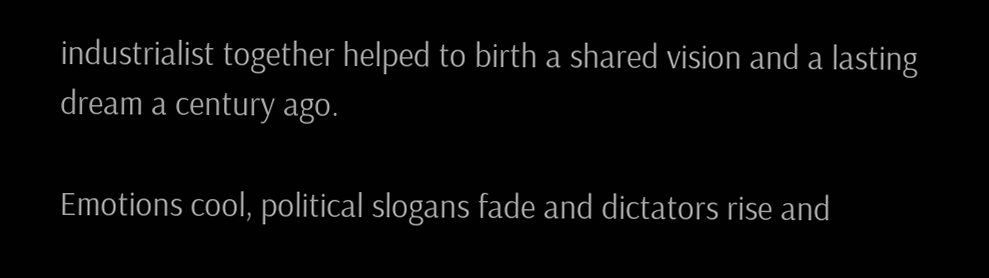industrialist together helped to birth a shared vision and a lasting dream a century ago.

Emotions cool, political slogans fade and dictators rise and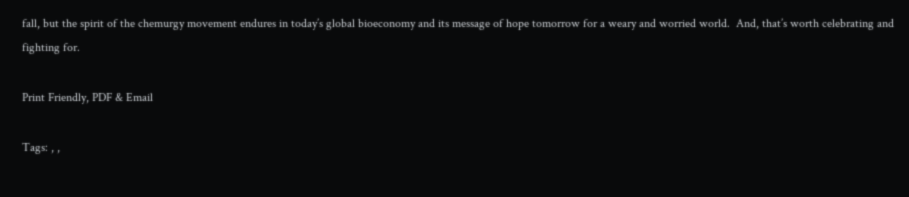fall, but the spirit of the chemurgy movement endures in today’s global bioeconomy and its message of hope tomorrow for a weary and worried world.  And, that’s worth celebrating and fighting for.

Print Friendly, PDF & Email

Tags: , ,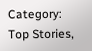Category: Top Stories,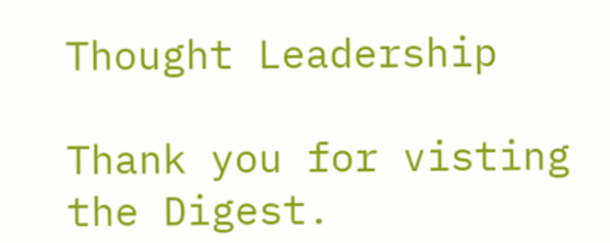Thought Leadership

Thank you for visting the Digest.